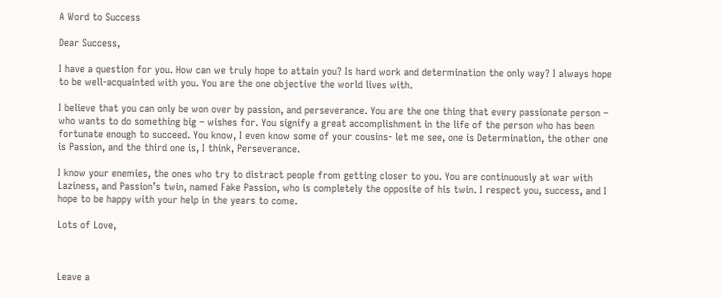A Word to Success

Dear Success,

I have a question for you. How can we truly hope to attain you? Is hard work and determination the only way? I always hope to be well-acquainted with you. You are the one objective the world lives with.

I believe that you can only be won over by passion, and perseverance. You are the one thing that every passionate person – who wants to do something big – wishes for. You signify a great accomplishment in the life of the person who has been fortunate enough to succeed. You know, I even know some of your cousins- let me see, one is Determination, the other one is Passion, and the third one is, I think, Perseverance.

I know your enemies, the ones who try to distract people from getting closer to you. You are continuously at war with Laziness, and Passion’s twin, named Fake Passion, who is completely the opposite of his twin. I respect you, success, and I hope to be happy with your help in the years to come.

Lots of Love,



Leave a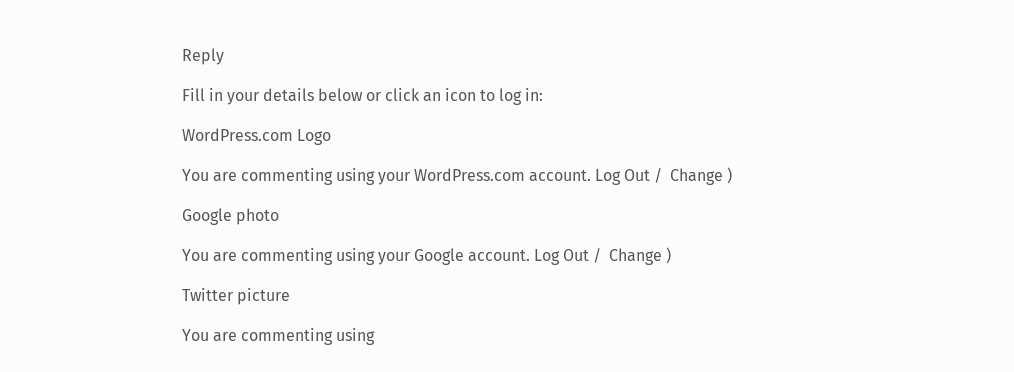Reply

Fill in your details below or click an icon to log in:

WordPress.com Logo

You are commenting using your WordPress.com account. Log Out /  Change )

Google photo

You are commenting using your Google account. Log Out /  Change )

Twitter picture

You are commenting using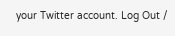your Twitter account. Log Out /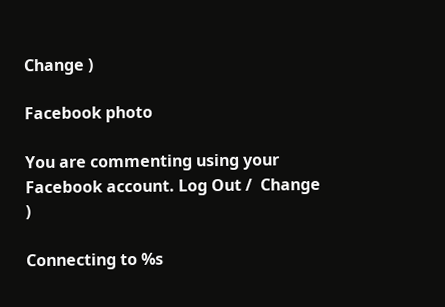Change )

Facebook photo

You are commenting using your Facebook account. Log Out /  Change )

Connecting to %s